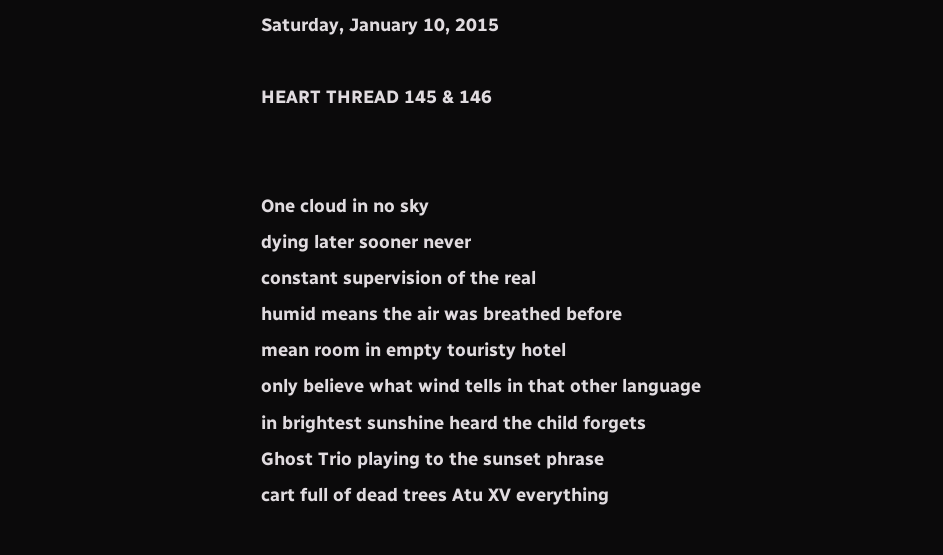Saturday, January 10, 2015

HEART THREAD 145 & 146


One cloud in no sky
dying later sooner never
constant supervision of the real
humid means the air was breathed before
mean room in empty touristy hotel
only believe what wind tells in that other language
in brightest sunshine heard the child forgets
Ghost Trio playing to the sunset phrase
cart full of dead trees Atu XV everything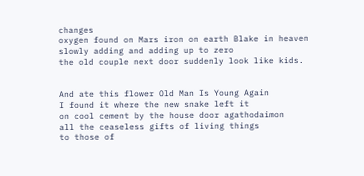changes
oxygen found on Mars iron on earth Blake in heaven
slowly adding and adding up to zero
the old couple next door suddenly look like kids.


And ate this flower Old Man Is Young Again
I found it where the new snake left it
on cool cement by the house door agathodaimon
all the ceaseless gifts of living things
to those of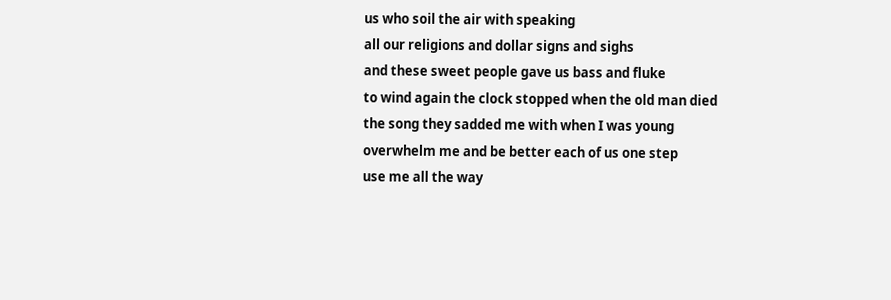us who soil the air with speaking
all our religions and dollar signs and sighs
and these sweet people gave us bass and fluke
to wind again the clock stopped when the old man died
the song they sadded me with when I was young
overwhelm me and be better each of us one step
use me all the way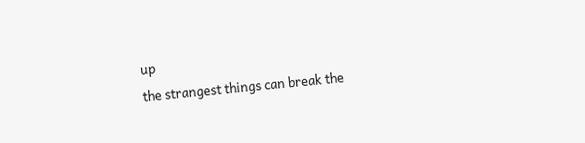up
the strangest things can break the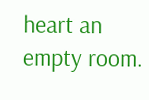heart an empty room.